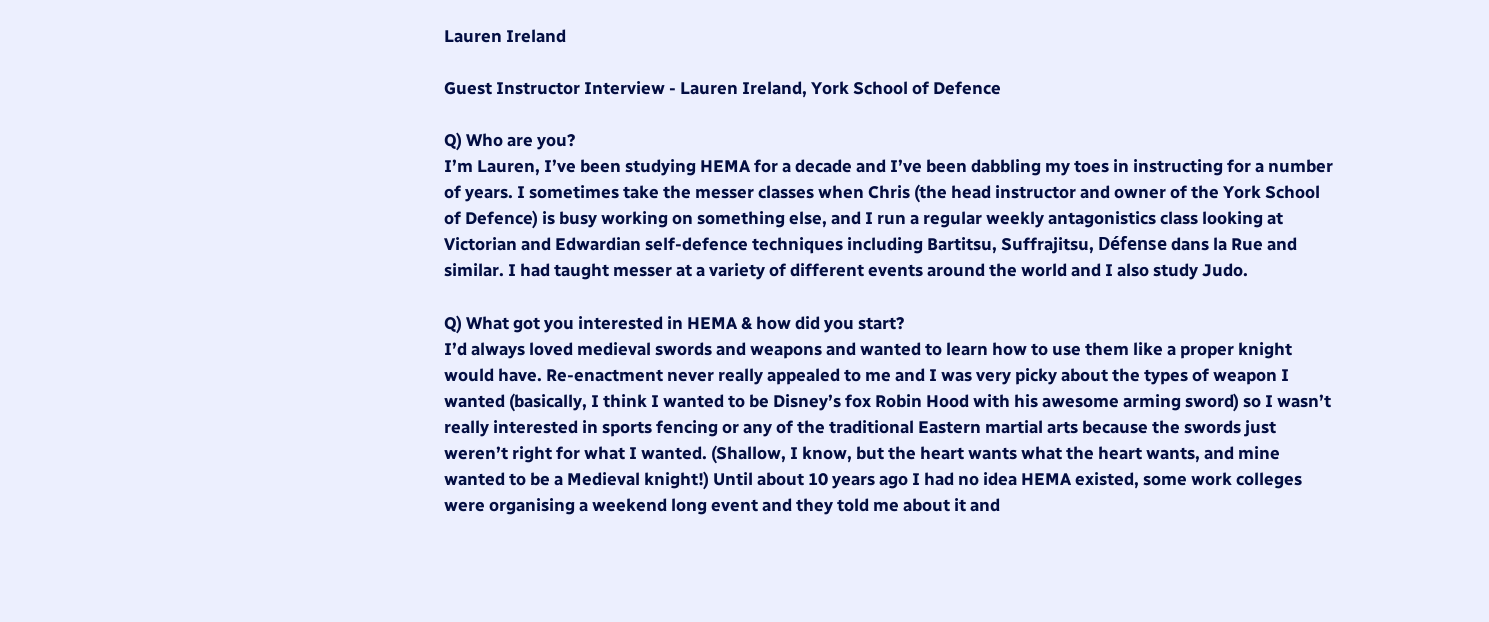Lauren Ireland

Guest Instructor Interview - Lauren Ireland, York School of Defence

Q) Who are you?
I’m Lauren, I’ve been studying HEMA for a decade and I’ve been dabbling my toes in instructing for a number of years. I sometimes take the messer classes when Chris (the head instructor and owner of the York School of Defence) is busy working on something else, and I run a regular weekly antagonistics class looking at Victorian and Edwardian self-defence techniques including Bartitsu, Suffrajitsu, Défense dans la Rue and similar. I had taught messer at a variety of different events around the world and I also study Judo.

Q) What got you interested in HEMA & how did you start?
I’d always loved medieval swords and weapons and wanted to learn how to use them like a proper knight would have. Re-enactment never really appealed to me and I was very picky about the types of weapon I wanted (basically, I think I wanted to be Disney’s fox Robin Hood with his awesome arming sword) so I wasn’t really interested in sports fencing or any of the traditional Eastern martial arts because the swords just weren’t right for what I wanted. (Shallow, I know, but the heart wants what the heart wants, and mine wanted to be a Medieval knight!) Until about 10 years ago I had no idea HEMA existed, some work colleges were organising a weekend long event and they told me about it and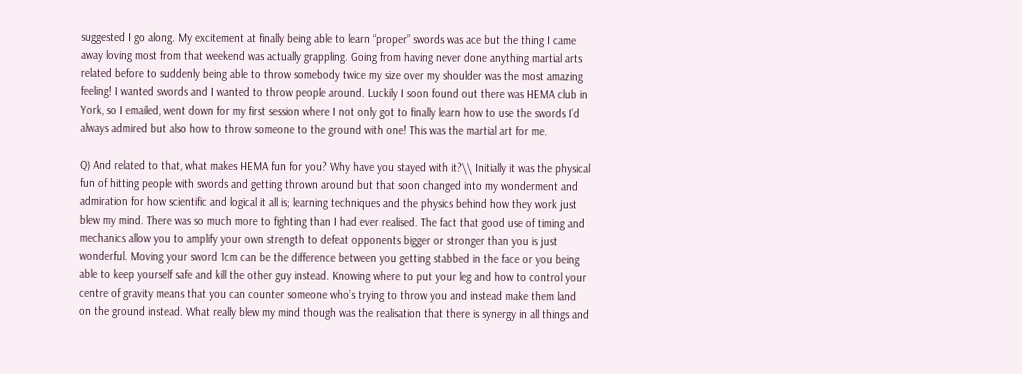suggested I go along. My excitement at finally being able to learn “proper” swords was ace but the thing I came away loving most from that weekend was actually grappling. Going from having never done anything martial arts related before to suddenly being able to throw somebody twice my size over my shoulder was the most amazing feeling! I wanted swords and I wanted to throw people around. Luckily I soon found out there was HEMA club in York, so I emailed, went down for my first session where I not only got to finally learn how to use the swords I’d always admired but also how to throw someone to the ground with one! This was the martial art for me.

Q) And related to that, what makes HEMA fun for you? Why have you stayed with it?\\ Initially it was the physical fun of hitting people with swords and getting thrown around but that soon changed into my wonderment and admiration for how scientific and logical it all is; learning techniques and the physics behind how they work just blew my mind. There was so much more to fighting than I had ever realised. The fact that good use of timing and mechanics allow you to amplify your own strength to defeat opponents bigger or stronger than you is just wonderful. Moving your sword 1cm can be the difference between you getting stabbed in the face or you being able to keep yourself safe and kill the other guy instead. Knowing where to put your leg and how to control your centre of gravity means that you can counter someone who’s trying to throw you and instead make them land on the ground instead. What really blew my mind though was the realisation that there is synergy in all things and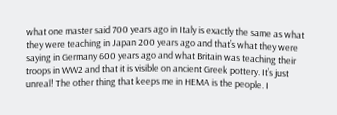what one master said 700 years ago in Italy is exactly the same as what they were teaching in Japan 200 years ago and that’s what they were saying in Germany 600 years ago and what Britain was teaching their troops in WW2 and that it is visible on ancient Greek pottery. It’s just unreal! The other thing that keeps me in HEMA is the people. I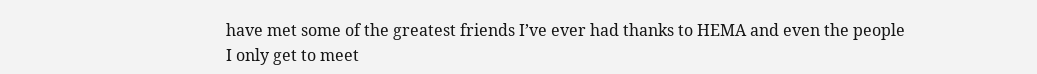have met some of the greatest friends I’ve ever had thanks to HEMA and even the people I only get to meet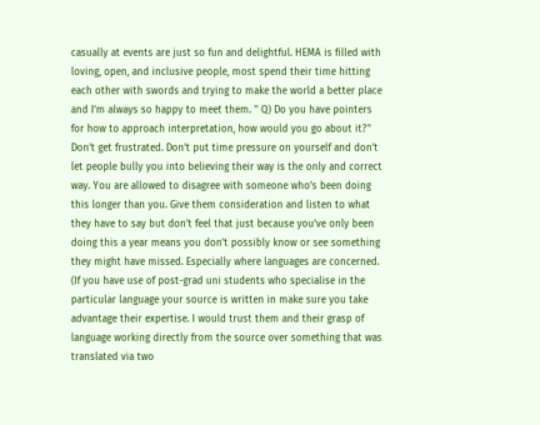casually at events are just so fun and delightful. HEMA is filled with loving, open, and inclusive people, most spend their time hitting each other with swords and trying to make the world a better place and I’m always so happy to meet them. '' Q) Do you have pointers for how to approach interpretation, how would you go about it?''
Don’t get frustrated. Don’t put time pressure on yourself and don’t let people bully you into believing their way is the only and correct way. You are allowed to disagree with someone who’s been doing this longer than you. Give them consideration and listen to what they have to say but don’t feel that just because you’ve only been doing this a year means you don’t possibly know or see something they might have missed. Especially where languages are concerned. (If you have use of post-grad uni students who specialise in the particular language your source is written in make sure you take advantage their expertise. I would trust them and their grasp of language working directly from the source over something that was translated via two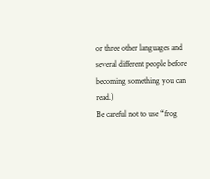or three other languages and several different people before becoming something you can read.)
Be careful not to use “frog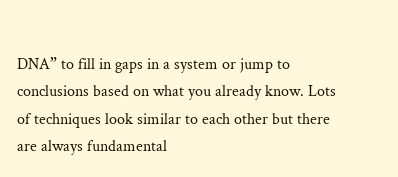DNA” to fill in gaps in a system or jump to conclusions based on what you already know. Lots of techniques look similar to each other but there are always fundamental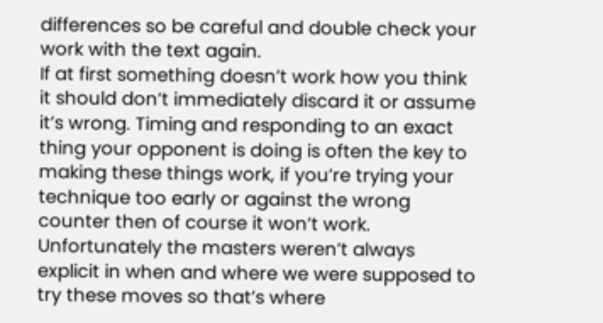differences so be careful and double check your work with the text again.
If at first something doesn’t work how you think it should don’t immediately discard it or assume it’s wrong. Timing and responding to an exact thing your opponent is doing is often the key to making these things work, if you’re trying your technique too early or against the wrong counter then of course it won’t work. Unfortunately the masters weren’t always explicit in when and where we were supposed to try these moves so that’s where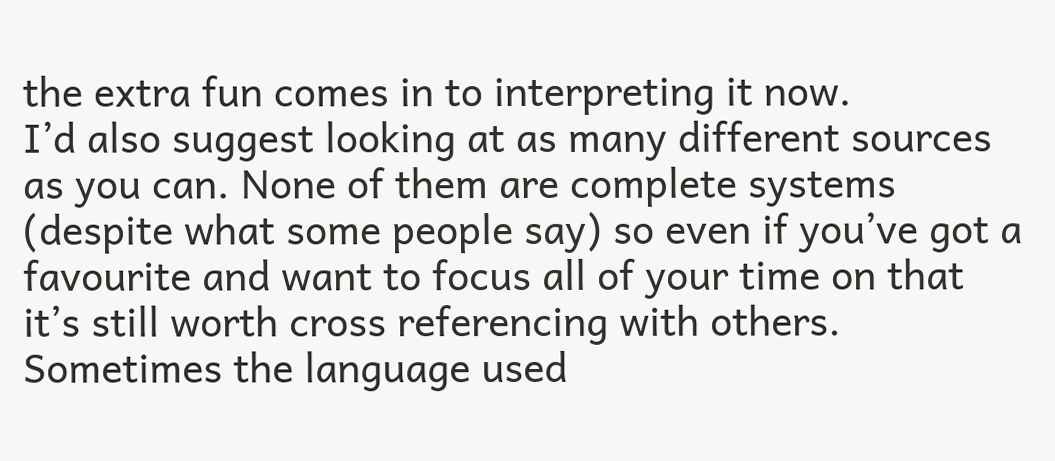the extra fun comes in to interpreting it now.
I’d also suggest looking at as many different sources as you can. None of them are complete systems (despite what some people say) so even if you’ve got a favourite and want to focus all of your time on that it’s still worth cross referencing with others. Sometimes the language used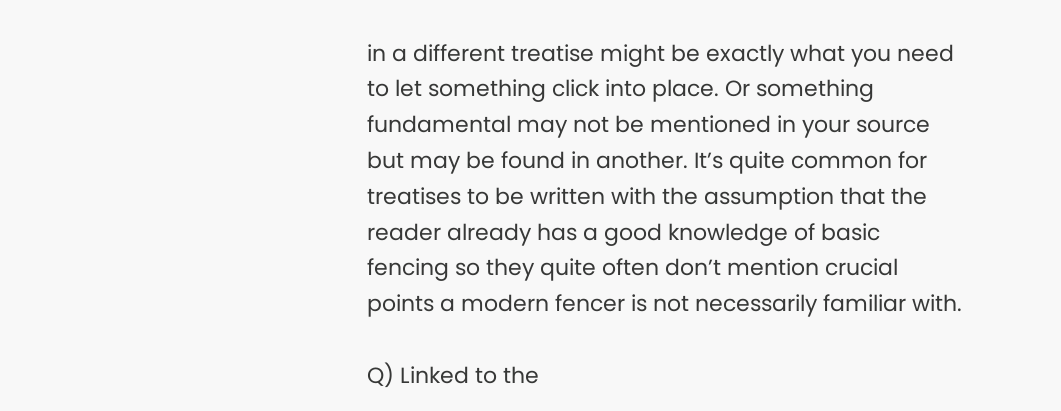in a different treatise might be exactly what you need to let something click into place. Or something fundamental may not be mentioned in your source but may be found in another. It’s quite common for treatises to be written with the assumption that the reader already has a good knowledge of basic fencing so they quite often don’t mention crucial points a modern fencer is not necessarily familiar with.

Q) Linked to the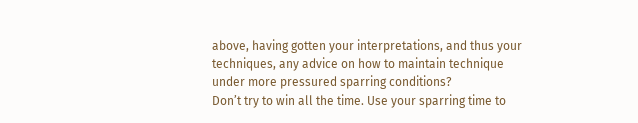above, having gotten your interpretations, and thus your techniques, any advice on how to maintain technique under more pressured sparring conditions?
Don’t try to win all the time. Use your sparring time to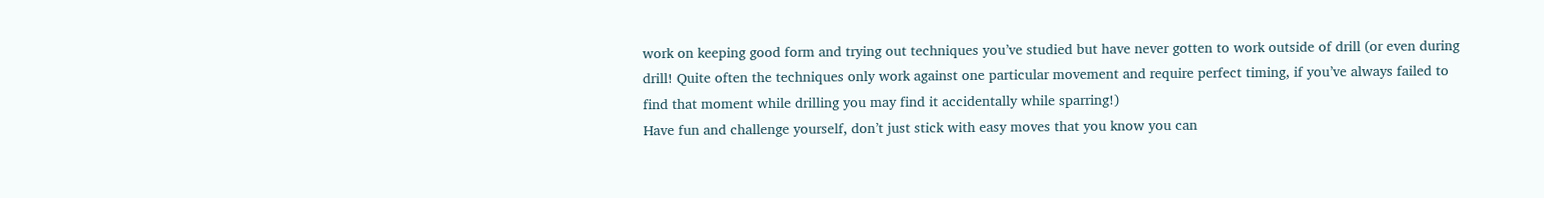work on keeping good form and trying out techniques you’ve studied but have never gotten to work outside of drill (or even during drill! Quite often the techniques only work against one particular movement and require perfect timing, if you’ve always failed to find that moment while drilling you may find it accidentally while sparring!)
Have fun and challenge yourself, don’t just stick with easy moves that you know you can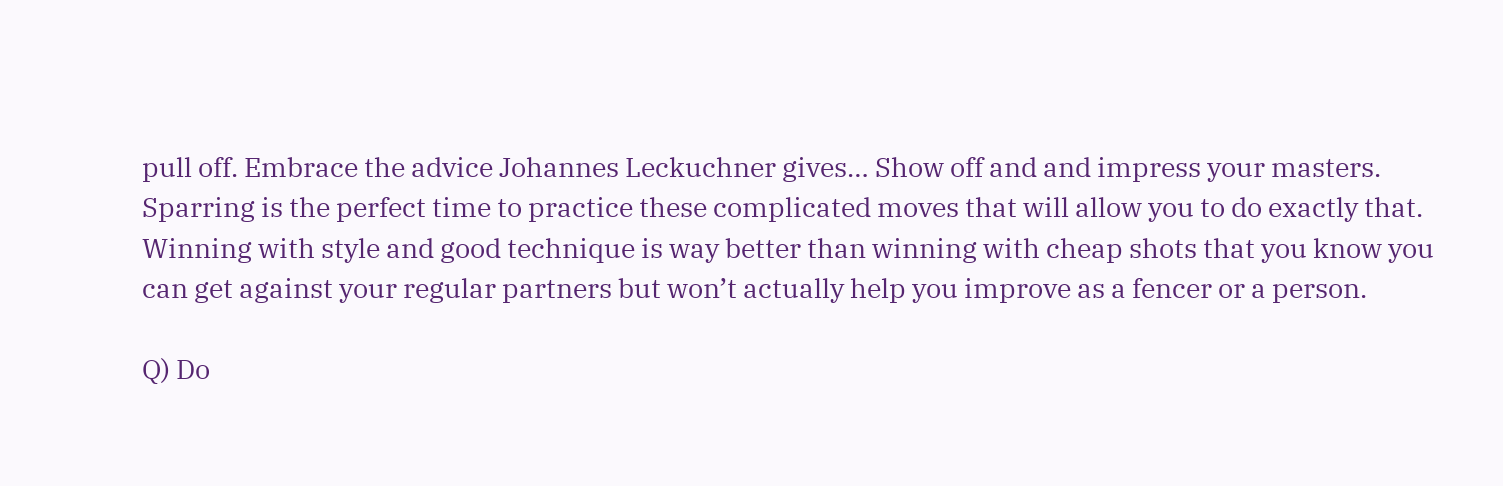pull off. Embrace the advice Johannes Leckuchner gives… Show off and and impress your masters. Sparring is the perfect time to practice these complicated moves that will allow you to do exactly that.
Winning with style and good technique is way better than winning with cheap shots that you know you can get against your regular partners but won’t actually help you improve as a fencer or a person.

Q) Do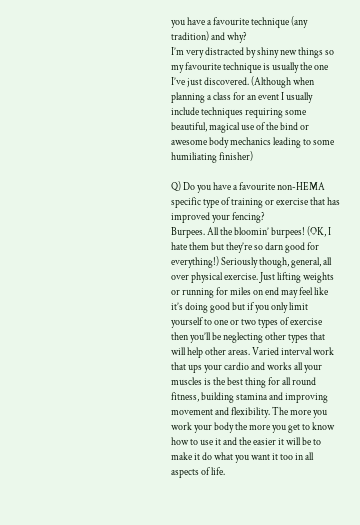you have a favourite technique (any tradition) and why?
I’m very distracted by shiny new things so my favourite technique is usually the one I’ve just discovered. (Although when planning a class for an event I usually include techniques requiring some beautiful, magical use of the bind or awesome body mechanics leading to some humiliating finisher)

Q) Do you have a favourite non-HEMA specific type of training or exercise that has improved your fencing?
Burpees. All the bloomin’ burpees! (OK, I hate them but they’re so darn good for everything!) Seriously though, general, all over physical exercise. Just lifting weights or running for miles on end may feel like it’s doing good but if you only limit yourself to one or two types of exercise then you’ll be neglecting other types that will help other areas. Varied interval work that ups your cardio and works all your muscles is the best thing for all round fitness, building stamina and improving movement and flexibility. The more you work your body the more you get to know how to use it and the easier it will be to make it do what you want it too in all aspects of life.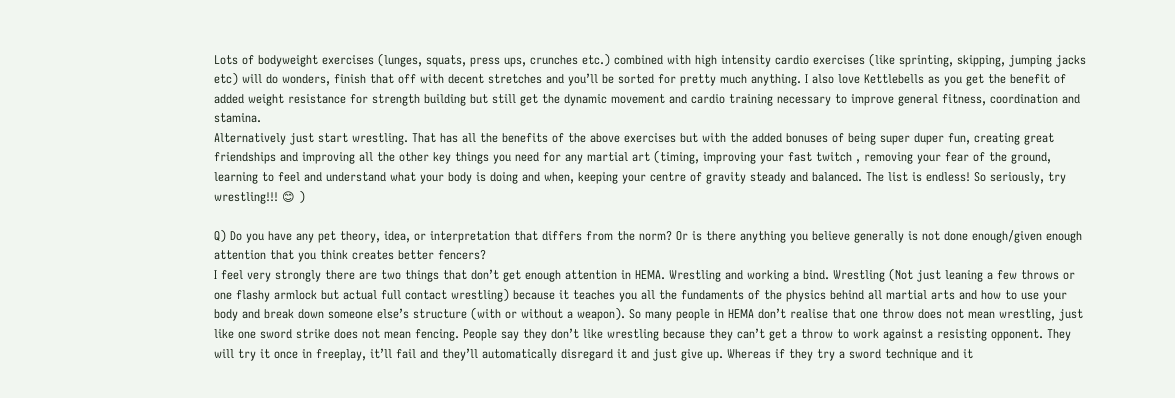Lots of bodyweight exercises (lunges, squats, press ups, crunches etc.) combined with high intensity cardio exercises (like sprinting, skipping, jumping jacks etc) will do wonders, finish that off with decent stretches and you’ll be sorted for pretty much anything. I also love Kettlebells as you get the benefit of added weight resistance for strength building but still get the dynamic movement and cardio training necessary to improve general fitness, coordination and stamina.
Alternatively just start wrestling. That has all the benefits of the above exercises but with the added bonuses of being super duper fun, creating great friendships and improving all the other key things you need for any martial art (timing, improving your fast twitch , removing your fear of the ground, learning to feel and understand what your body is doing and when, keeping your centre of gravity steady and balanced. The list is endless! So seriously, try wrestling!!! 😊 )

Q) Do you have any pet theory, idea, or interpretation that differs from the norm? Or is there anything you believe generally is not done enough/given enough attention that you think creates better fencers?
I feel very strongly there are two things that don’t get enough attention in HEMA. Wrestling and working a bind. Wrestling (Not just leaning a few throws or one flashy armlock but actual full contact wrestling) because it teaches you all the fundaments of the physics behind all martial arts and how to use your body and break down someone else’s structure (with or without a weapon). So many people in HEMA don’t realise that one throw does not mean wrestling, just like one sword strike does not mean fencing. People say they don’t like wrestling because they can’t get a throw to work against a resisting opponent. They will try it once in freeplay, it’ll fail and they’ll automatically disregard it and just give up. Whereas if they try a sword technique and it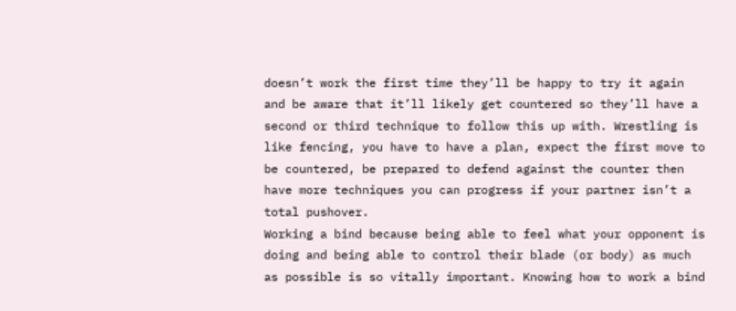doesn’t work the first time they’ll be happy to try it again and be aware that it’ll likely get countered so they’ll have a second or third technique to follow this up with. Wrestling is like fencing, you have to have a plan, expect the first move to be countered, be prepared to defend against the counter then have more techniques you can progress if your partner isn’t a total pushover.
Working a bind because being able to feel what your opponent is doing and being able to control their blade (or body) as much as possible is so vitally important. Knowing how to work a bind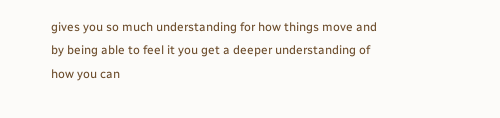gives you so much understanding for how things move and by being able to feel it you get a deeper understanding of how you can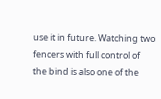use it in future. Watching two fencers with full control of the bind is also one of the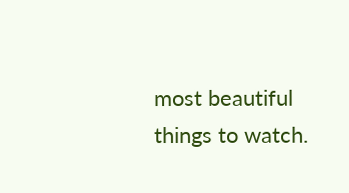most beautiful things to watch.